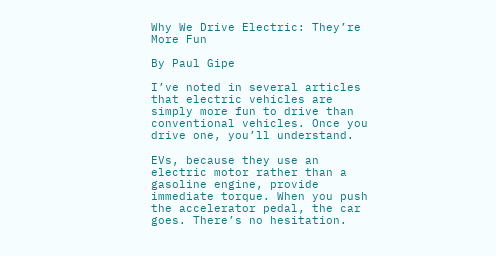Why We Drive Electric: They’re More Fun

By Paul Gipe

I’ve noted in several articles that electric vehicles are simply more fun to drive than conventional vehicles. Once you drive one, you’ll understand.

EVs, because they use an electric motor rather than a gasoline engine, provide immediate torque. When you push the accelerator pedal, the car goes. There’s no hesitation.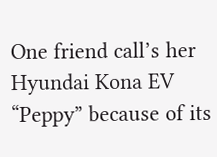One friend call’s her Hyundai Kona EV “Peppy” because of its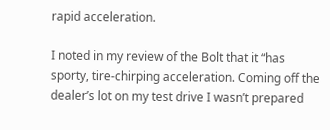rapid acceleration.

I noted in my review of the Bolt that it “has sporty, tire-chirping acceleration. Coming off the dealer’s lot on my test drive I wasn’t prepared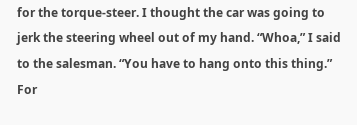for the torque-steer. I thought the car was going to jerk the steering wheel out of my hand. “Whoa,” I said to the salesman. “You have to hang onto this thing.” For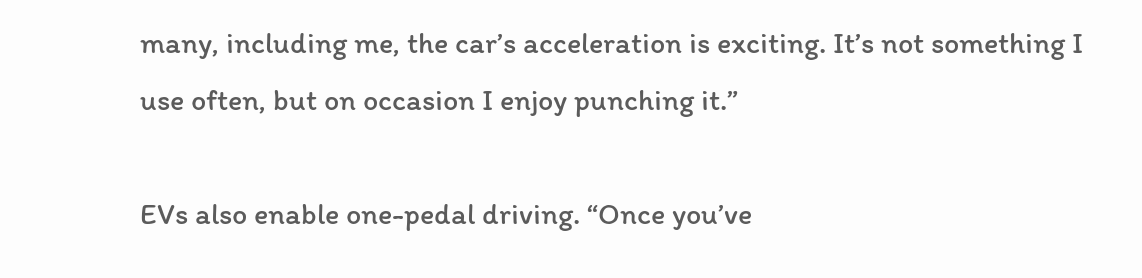many, including me, the car’s acceleration is exciting. It’s not something I use often, but on occasion I enjoy punching it.”

EVs also enable one-pedal driving. “Once you’ve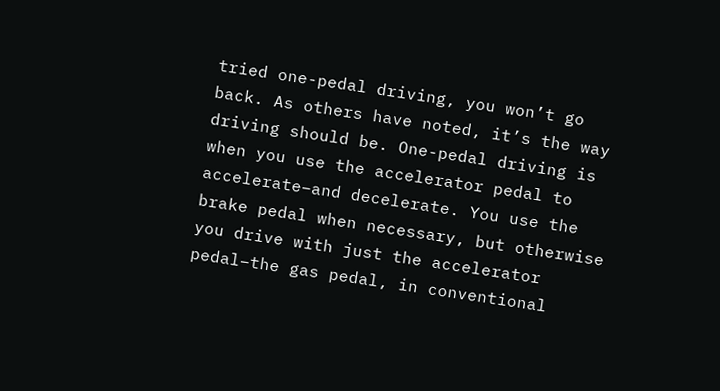tried one-pedal driving, you won’t go back. As others have noted, it’s the way driving should be. One-pedal driving is when you use the accelerator pedal to accelerate–and decelerate. You use the brake pedal when necessary, but otherwise you drive with just the accelerator pedal–the gas pedal, in conventional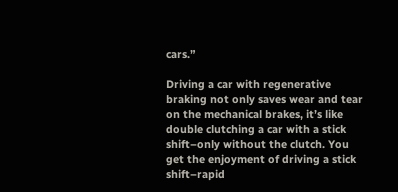cars.”

Driving a car with regenerative braking not only saves wear and tear on the mechanical brakes, it’s like double clutching a car with a stick shift–only without the clutch. You get the enjoyment of driving a stick shift–rapid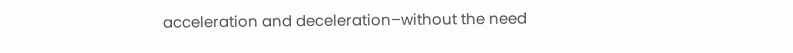acceleration and deceleration–without the need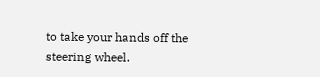to take your hands off the steering wheel.